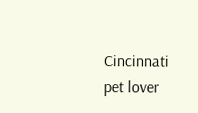Cincinnati pet lover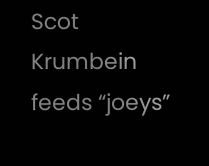Scot Krumbein feeds “joeys”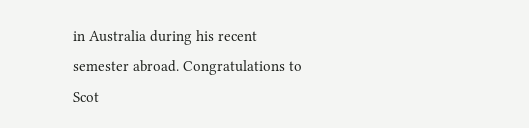in Australia during his recent semester abroad. Congratulations to Scot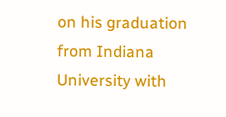on his graduation from Indiana University with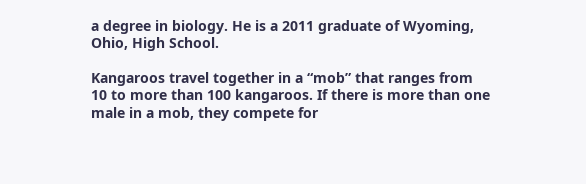a degree in biology. He is a 2011 graduate of Wyoming, Ohio, High School.

Kangaroos travel together in a “mob” that ranges from 10 to more than 100 kangaroos. If there is more than one male in a mob, they compete for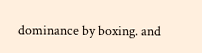dominance by boxing. and